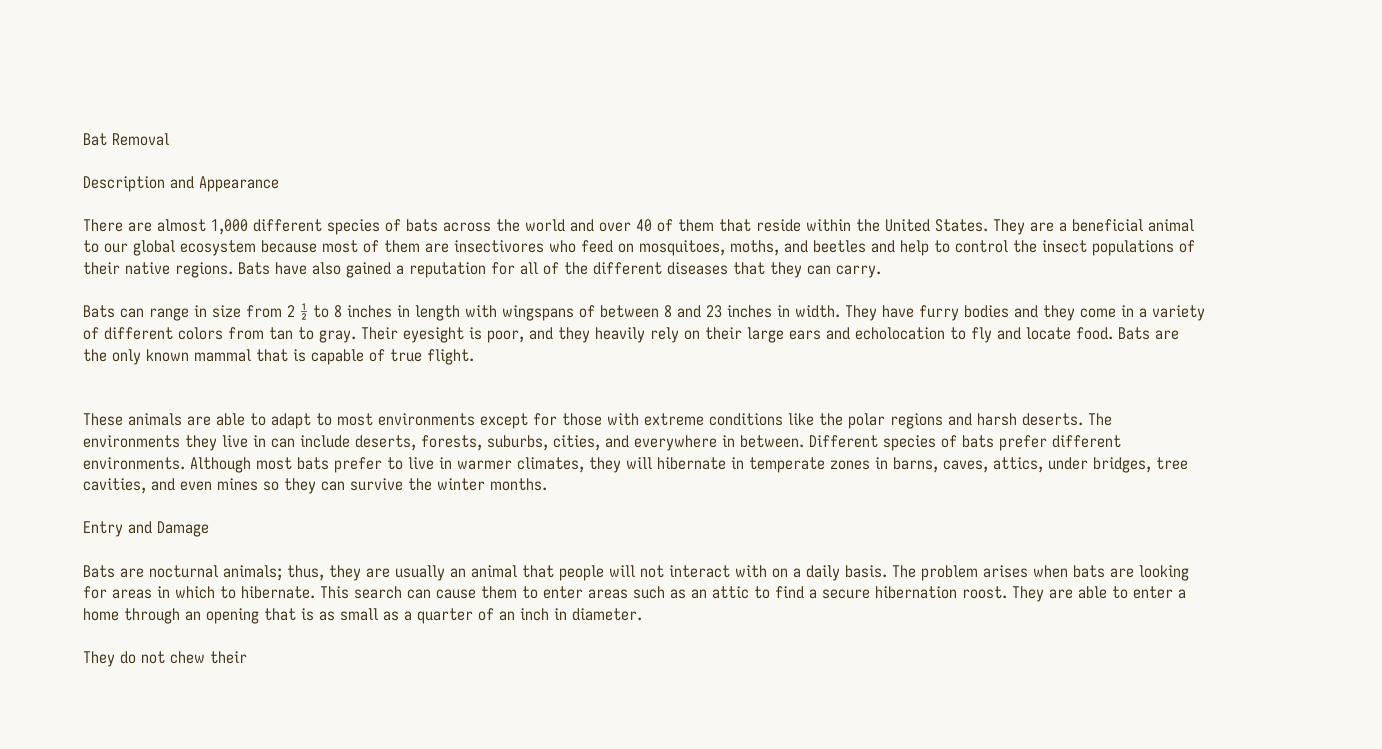Bat Removal

Description and Appearance

There are almost 1,000 different species of bats across the world and over 40 of them that reside within the United States. They are a beneficial animal to our global ecosystem because most of them are insectivores who feed on mosquitoes, moths, and beetles and help to control the insect populations of their native regions. Bats have also gained a reputation for all of the different diseases that they can carry.

Bats can range in size from 2 ½ to 8 inches in length with wingspans of between 8 and 23 inches in width. They have furry bodies and they come in a variety of different colors from tan to gray. Their eyesight is poor, and they heavily rely on their large ears and echolocation to fly and locate food. Bats are the only known mammal that is capable of true flight.


These animals are able to adapt to most environments except for those with extreme conditions like the polar regions and harsh deserts. The environments they live in can include deserts, forests, suburbs, cities, and everywhere in between. Different species of bats prefer different environments. Although most bats prefer to live in warmer climates, they will hibernate in temperate zones in barns, caves, attics, under bridges, tree cavities, and even mines so they can survive the winter months.

Entry and Damage

Bats are nocturnal animals; thus, they are usually an animal that people will not interact with on a daily basis. The problem arises when bats are looking for areas in which to hibernate. This search can cause them to enter areas such as an attic to find a secure hibernation roost. They are able to enter a home through an opening that is as small as a quarter of an inch in diameter.

They do not chew their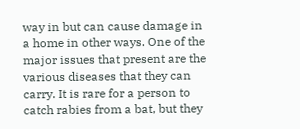way in but can cause damage in a home in other ways. One of the major issues that present are the various diseases that they can carry. It is rare for a person to catch rabies from a bat, but they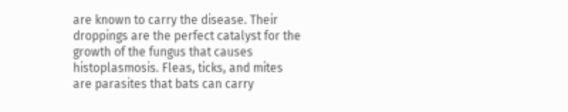are known to carry the disease. Their droppings are the perfect catalyst for the growth of the fungus that causes histoplasmosis. Fleas, ticks, and mites are parasites that bats can carry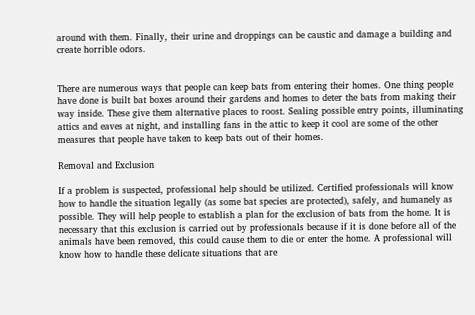around with them. Finally, their urine and droppings can be caustic and damage a building and create horrible odors.


There are numerous ways that people can keep bats from entering their homes. One thing people have done is built bat boxes around their gardens and homes to deter the bats from making their way inside. These give them alternative places to roost. Sealing possible entry points, illuminating attics and eaves at night, and installing fans in the attic to keep it cool are some of the other measures that people have taken to keep bats out of their homes.

Removal and Exclusion

If a problem is suspected, professional help should be utilized. Certified professionals will know how to handle the situation legally (as some bat species are protected), safely, and humanely as possible. They will help people to establish a plan for the exclusion of bats from the home. It is necessary that this exclusion is carried out by professionals because if it is done before all of the animals have been removed, this could cause them to die or enter the home. A professional will know how to handle these delicate situations that are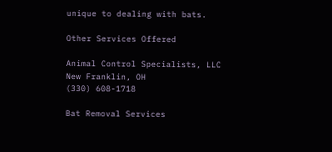unique to dealing with bats.

Other Services Offered

Animal Control Specialists, LLC
New Franklin, OH
(330) 608-1718

Bat Removal Services